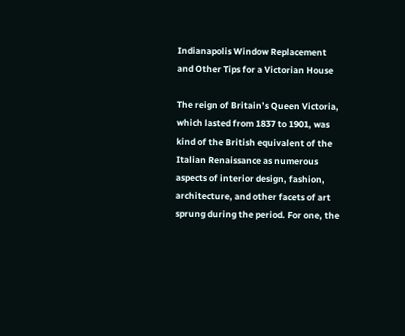Indianapolis Window Replacement and Other Tips for a Victorian House

The reign of Britain’s Queen Victoria, which lasted from 1837 to 1901, was kind of the British equivalent of the Italian Renaissance as numerous aspects of interior design, fashion, architecture, and other facets of art sprung during the period. For one, the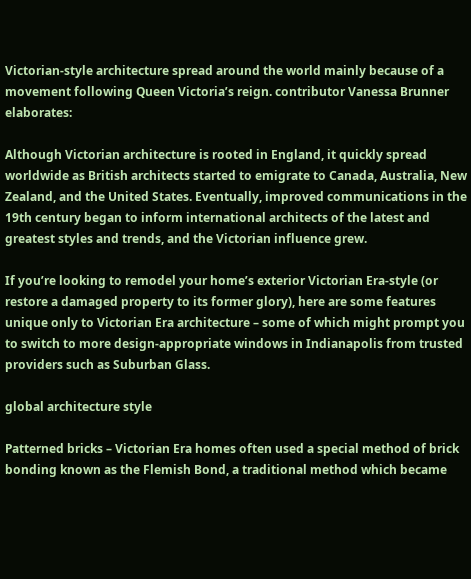Victorian-style architecture spread around the world mainly because of a movement following Queen Victoria’s reign. contributor Vanessa Brunner elaborates:

Although Victorian architecture is rooted in England, it quickly spread worldwide as British architects started to emigrate to Canada, Australia, New Zealand, and the United States. Eventually, improved communications in the 19th century began to inform international architects of the latest and greatest styles and trends, and the Victorian influence grew.

If you’re looking to remodel your home’s exterior Victorian Era-style (or restore a damaged property to its former glory), here are some features unique only to Victorian Era architecture – some of which might prompt you to switch to more design-appropriate windows in Indianapolis from trusted providers such as Suburban Glass.

global architecture style

Patterned bricks – Victorian Era homes often used a special method of brick bonding known as the Flemish Bond, a traditional method which became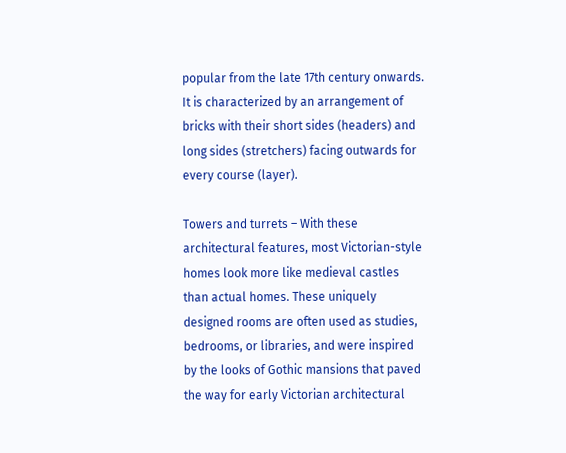popular from the late 17th century onwards. It is characterized by an arrangement of bricks with their short sides (headers) and long sides (stretchers) facing outwards for every course (layer).

Towers and turrets – With these architectural features, most Victorian-style homes look more like medieval castles than actual homes. These uniquely designed rooms are often used as studies, bedrooms, or libraries, and were inspired by the looks of Gothic mansions that paved the way for early Victorian architectural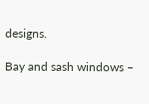designs.

Bay and sash windows –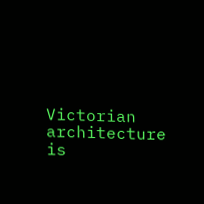Victorian architecture is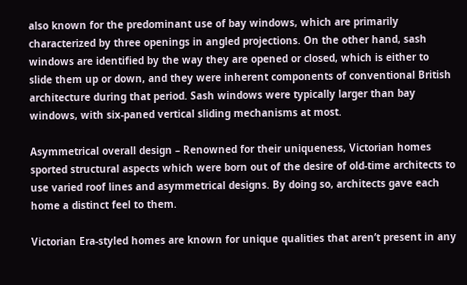also known for the predominant use of bay windows, which are primarily characterized by three openings in angled projections. On the other hand, sash windows are identified by the way they are opened or closed, which is either to slide them up or down, and they were inherent components of conventional British architecture during that period. Sash windows were typically larger than bay windows, with six-paned vertical sliding mechanisms at most.

Asymmetrical overall design – Renowned for their uniqueness, Victorian homes sported structural aspects which were born out of the desire of old-time architects to use varied roof lines and asymmetrical designs. By doing so, architects gave each home a distinct feel to them.

Victorian Era-styled homes are known for unique qualities that aren’t present in any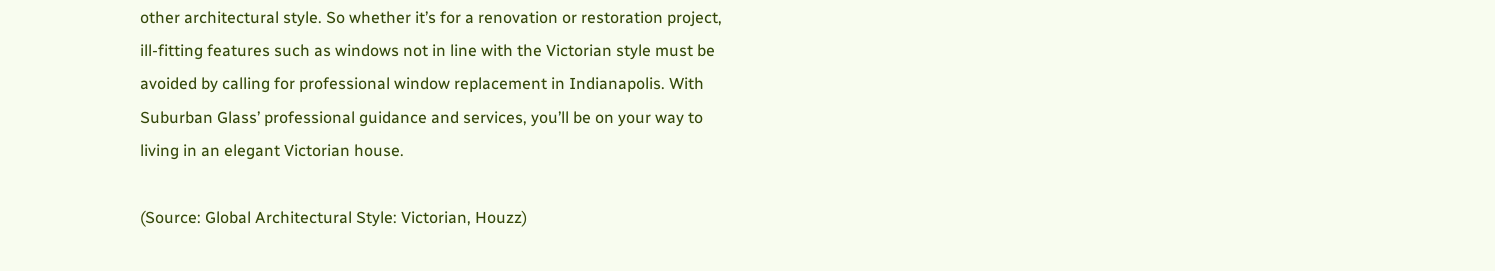other architectural style. So whether it’s for a renovation or restoration project, ill-fitting features such as windows not in line with the Victorian style must be avoided by calling for professional window replacement in Indianapolis. With Suburban Glass’ professional guidance and services, you’ll be on your way to living in an elegant Victorian house.

(Source: Global Architectural Style: Victorian, Houzz)